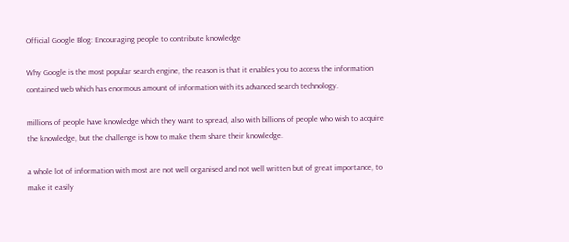Official Google Blog: Encouraging people to contribute knowledge

Why Google is the most popular search engine, the reason is that it enables you to access the information contained web which has enormous amount of information with its advanced search technology.

millions of people have knowledge which they want to spread, also with billions of people who wish to acquire the knowledge, but the challenge is how to make them share their knowledge.

a whole lot of information with most are not well organised and not well written but of great importance, to make it easily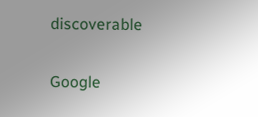discoverable

Google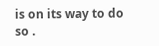is on its way to do so .